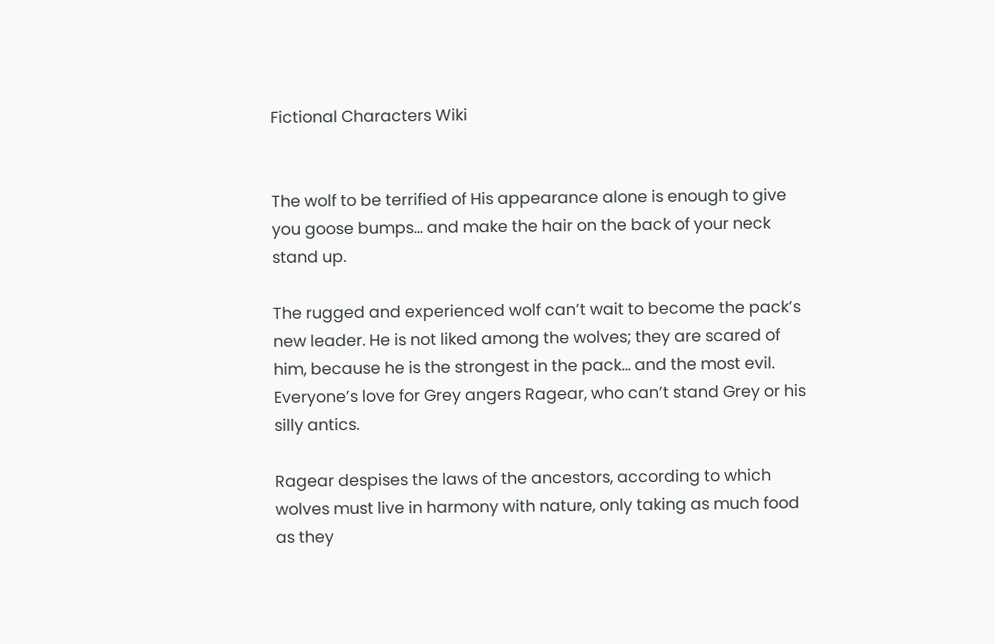Fictional Characters Wiki


The wolf to be terrified of His appearance alone is enough to give you goose bumps... and make the hair on the back of your neck stand up.

The rugged and experienced wolf can’t wait to become the pack’s new leader. He is not liked among the wolves; they are scared of him, because he is the strongest in the pack... and the most evil. Everyone’s love for Grey angers Ragear, who can’t stand Grey or his silly antics.

Ragear despises the laws of the ancestors, according to which wolves must live in harmony with nature, only taking as much food as they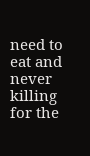need to eat and never killing for the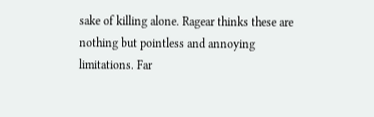sake of killing alone. Ragear thinks these are nothing but pointless and annoying limitations. Far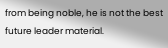from being noble, he is not the best future leader material.